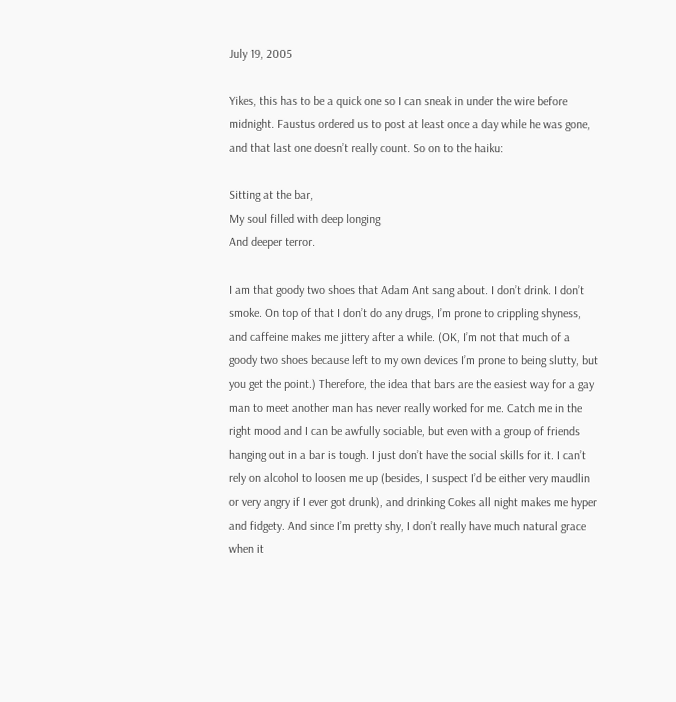July 19, 2005

Yikes, this has to be a quick one so I can sneak in under the wire before midnight. Faustus ordered us to post at least once a day while he was gone, and that last one doesn’t really count. So on to the haiku:

Sitting at the bar,
My soul filled with deep longing
And deeper terror.

I am that goody two shoes that Adam Ant sang about. I don’t drink. I don’t smoke. On top of that I don’t do any drugs, I’m prone to crippling shyness, and caffeine makes me jittery after a while. (OK, I’m not that much of a goody two shoes because left to my own devices I’m prone to being slutty, but you get the point.) Therefore, the idea that bars are the easiest way for a gay man to meet another man has never really worked for me. Catch me in the right mood and I can be awfully sociable, but even with a group of friends hanging out in a bar is tough. I just don’t have the social skills for it. I can’t rely on alcohol to loosen me up (besides, I suspect I’d be either very maudlin or very angry if I ever got drunk), and drinking Cokes all night makes me hyper and fidgety. And since I’m pretty shy, I don’t really have much natural grace when it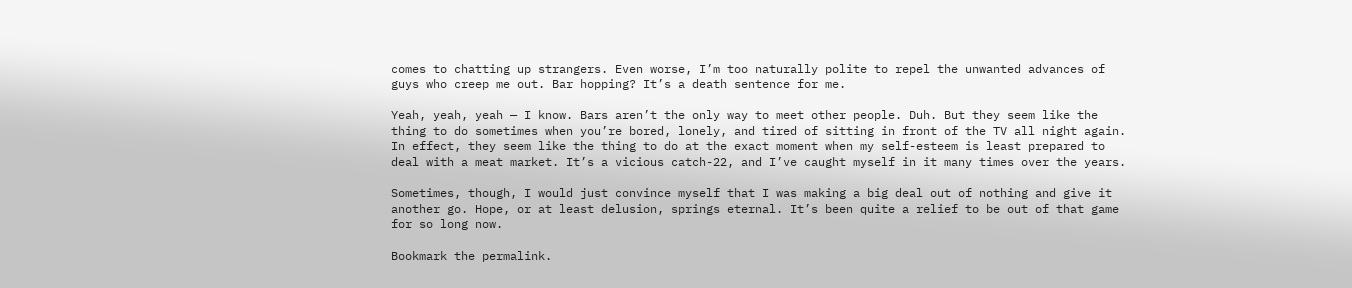comes to chatting up strangers. Even worse, I’m too naturally polite to repel the unwanted advances of guys who creep me out. Bar hopping? It’s a death sentence for me.

Yeah, yeah, yeah — I know. Bars aren’t the only way to meet other people. Duh. But they seem like the thing to do sometimes when you’re bored, lonely, and tired of sitting in front of the TV all night again. In effect, they seem like the thing to do at the exact moment when my self-esteem is least prepared to deal with a meat market. It’s a vicious catch-22, and I’ve caught myself in it many times over the years.

Sometimes, though, I would just convince myself that I was making a big deal out of nothing and give it another go. Hope, or at least delusion, springs eternal. It’s been quite a relief to be out of that game for so long now.

Bookmark the permalink.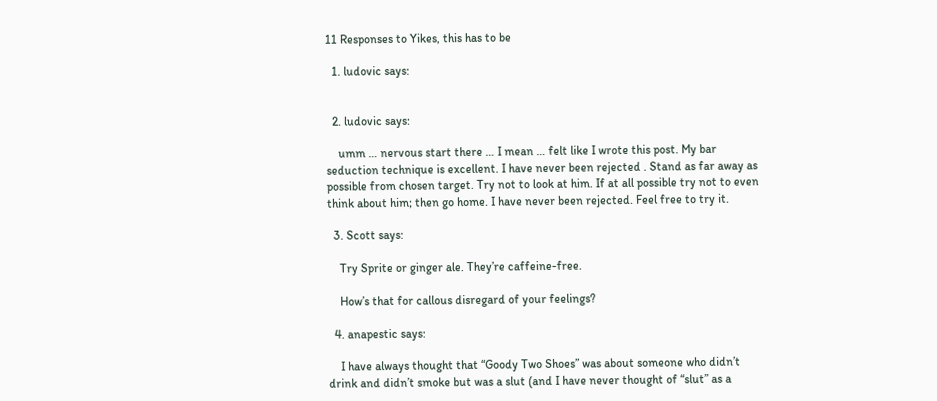11 Responses to Yikes, this has to be

  1. ludovic says:


  2. ludovic says:

    umm … nervous start there … I mean … felt like I wrote this post. My bar seduction technique is excellent. I have never been rejected . Stand as far away as possible from chosen target. Try not to look at him. If at all possible try not to even think about him; then go home. I have never been rejected. Feel free to try it.

  3. Scott says:

    Try Sprite or ginger ale. They’re caffeine-free.

    How’s that for callous disregard of your feelings?

  4. anapestic says:

    I have always thought that “Goody Two Shoes” was about someone who didn’t drink and didn’t smoke but was a slut (and I have never thought of “slut” as a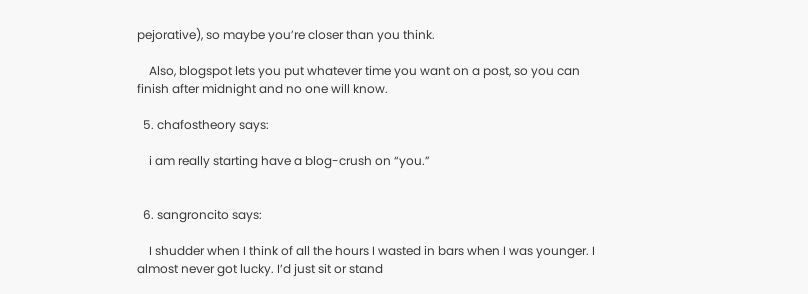pejorative), so maybe you’re closer than you think.

    Also, blogspot lets you put whatever time you want on a post, so you can finish after midnight and no one will know.

  5. chafostheory says:

    i am really starting have a blog-crush on “you.”


  6. sangroncito says:

    I shudder when I think of all the hours I wasted in bars when I was younger. I almost never got lucky. I’d just sit or stand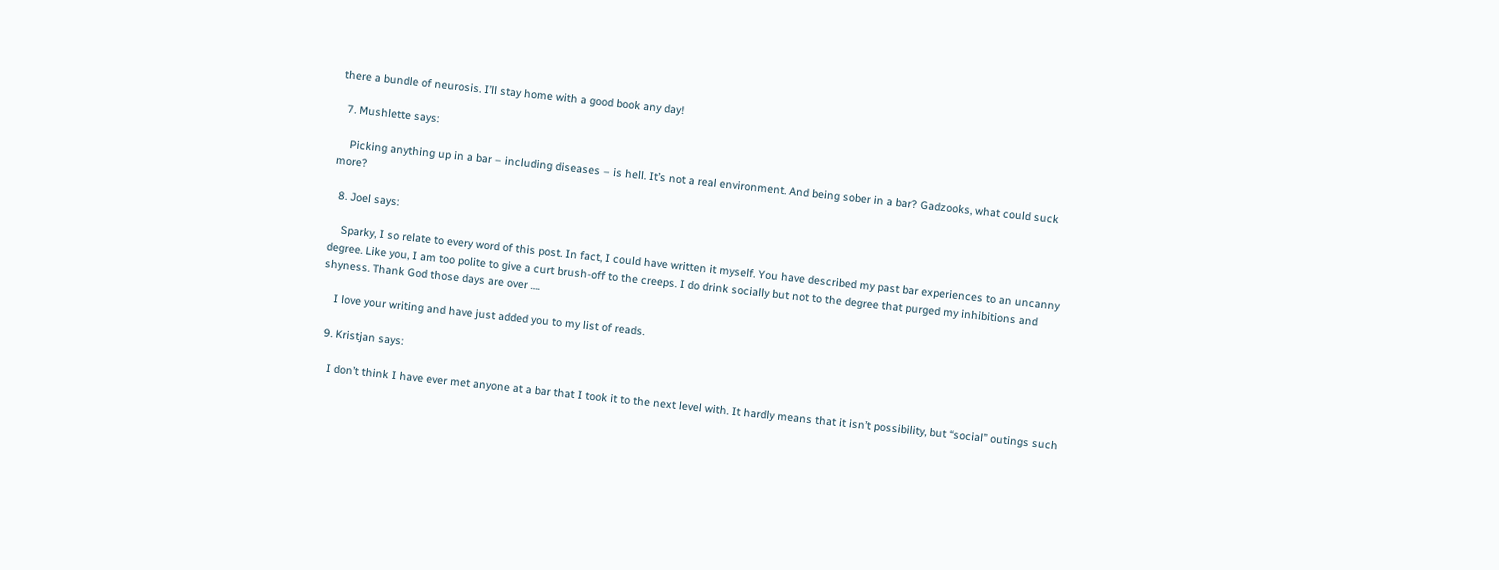there a bundle of neurosis. I’ll stay home with a good book any day!

  7. Mushlette says:

    Picking anything up in a bar – including diseases – is hell. It’s not a real environment. And being sober in a bar? Gadzooks, what could suck more?

  8. Joel says:

    Sparky, I so relate to every word of this post. In fact, I could have written it myself. You have described my past bar experiences to an uncanny degree. Like you, I am too polite to give a curt brush-off to the creeps. I do drink socially but not to the degree that purged my inhibitions and shyness. Thank God those days are over ….

    I love your writing and have just added you to my list of reads.

  9. Kristjan says:

    I don’t think I have ever met anyone at a bar that I took it to the next level with. It hardly means that it isn’t possibility, but “social” outings such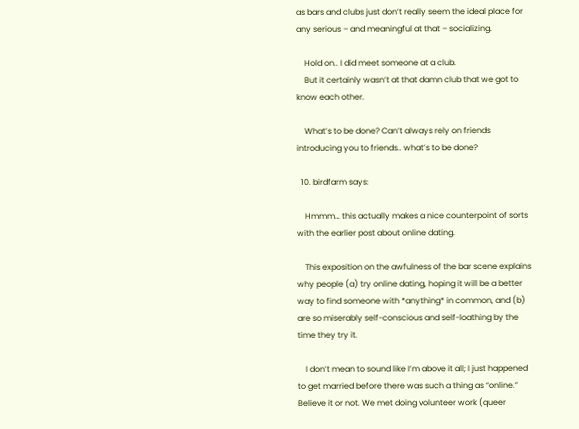as bars and clubs just don’t really seem the ideal place for any serious – and meaningful at that – socializing.

    Hold on.. I did meet someone at a club.
    But it certainly wasn’t at that damn club that we got to know each other.

    What’s to be done? Can’t always rely on friends introducing you to friends.. what’s to be done?

  10. birdfarm says:

    Hmmm… this actually makes a nice counterpoint of sorts with the earlier post about online dating.

    This exposition on the awfulness of the bar scene explains why people (a) try online dating, hoping it will be a better way to find someone with *anything* in common, and (b) are so miserably self-conscious and self-loathing by the time they try it.

    I don’t mean to sound like I’m above it all; I just happened to get married before there was such a thing as “online.” Believe it or not. We met doing volunteer work (queer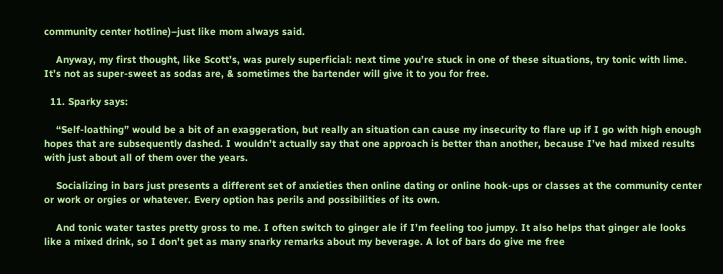community center hotline)–just like mom always said.

    Anyway, my first thought, like Scott’s, was purely superficial: next time you’re stuck in one of these situations, try tonic with lime. It’s not as super-sweet as sodas are, & sometimes the bartender will give it to you for free.

  11. Sparky says:

    “Self-loathing” would be a bit of an exaggeration, but really an situation can cause my insecurity to flare up if I go with high enough hopes that are subsequently dashed. I wouldn’t actually say that one approach is better than another, because I’ve had mixed results with just about all of them over the years.

    Socializing in bars just presents a different set of anxieties then online dating or online hook-ups or classes at the community center or work or orgies or whatever. Every option has perils and possibilities of its own.

    And tonic water tastes pretty gross to me. I often switch to ginger ale if I’m feeling too jumpy. It also helps that ginger ale looks like a mixed drink, so I don’t get as many snarky remarks about my beverage. A lot of bars do give me free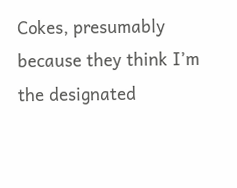Cokes, presumably because they think I’m the designated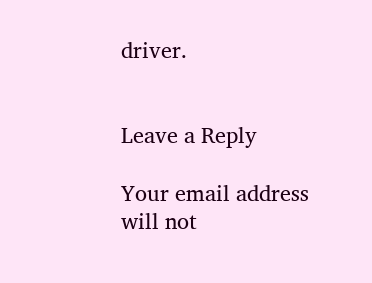driver.


Leave a Reply

Your email address will not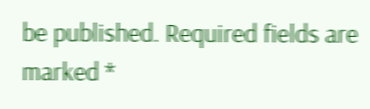be published. Required fields are marked *